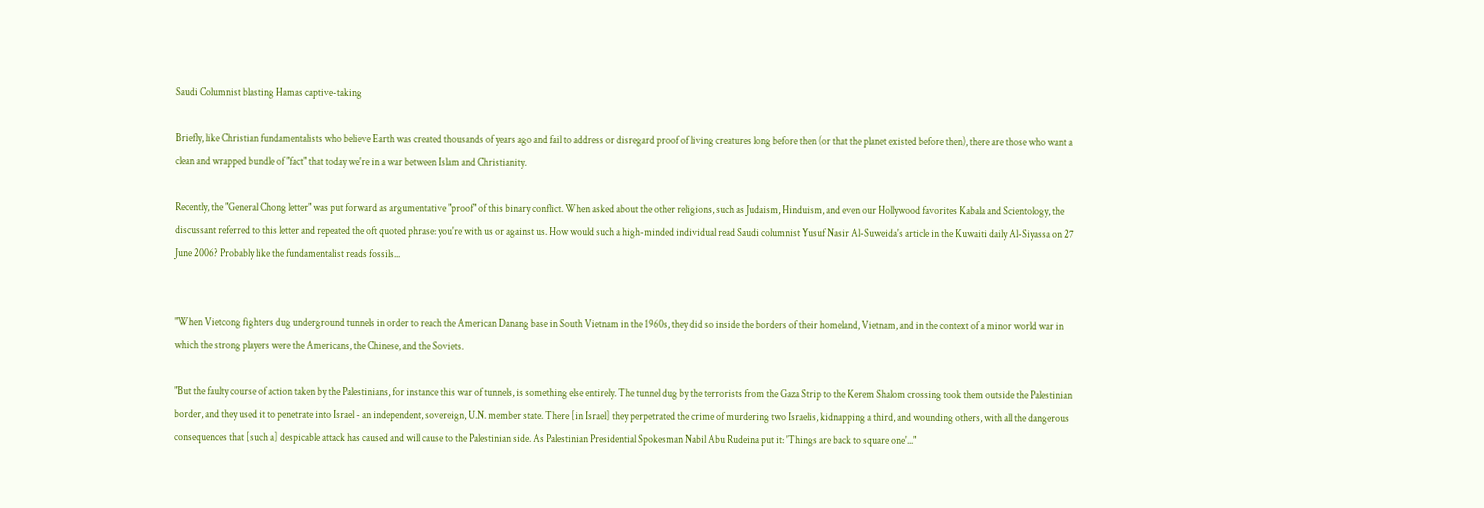Saudi Columnist blasting Hamas captive-taking

Briefly, like Christian fundamentalists who believe Earth was created thousands of years ago and fail to address or disregard proof of living creatures long before then (or that the planet existed before then), there are those who want a clean and wrapped bundle of "fact" that today we're in a war between Islam and Christianity.

Recently, the "General Chong letter" was put forward as argumentative "proof" of this binary conflict. When asked about the other religions, such as Judaism, Hinduism, and even our Hollywood favorites Kabala and Scientology, the discussant referred to this letter and repeated the oft quoted phrase: you're with us or against us. How would such a high-minded individual read Saudi columnist Yusuf Nasir Al-Suweida's article in the Kuwaiti daily Al-Siyassa on 27 June 2006? Probably like the fundamentalist reads fossils...


"When Vietcong fighters dug underground tunnels in order to reach the American Danang base in South Vietnam in the 1960s, they did so inside the borders of their homeland, Vietnam, and in the context of a minor world war in which the strong players were the Americans, the Chinese, and the Soviets.

"But the faulty course of action taken by the Palestinians, for instance this war of tunnels, is something else entirely. The tunnel dug by the terrorists from the Gaza Strip to the Kerem Shalom crossing took them outside the Palestinian border, and they used it to penetrate into Israel - an independent, sovereign, U.N. member state. There [in Israel] they perpetrated the crime of murdering two Israelis, kidnapping a third, and wounding others, with all the dangerous consequences that [such a] despicable attack has caused and will cause to the Palestinian side. As Palestinian Presidential Spokesman Nabil Abu Rudeina put it: 'Things are back to square one'..."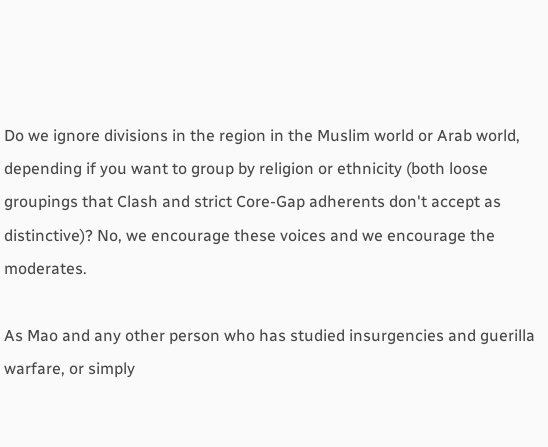Do we ignore divisions in the region in the Muslim world or Arab world, depending if you want to group by religion or ethnicity (both loose groupings that Clash and strict Core-Gap adherents don't accept as distinctive)? No, we encourage these voices and we encourage the moderates.

As Mao and any other person who has studied insurgencies and guerilla warfare, or simply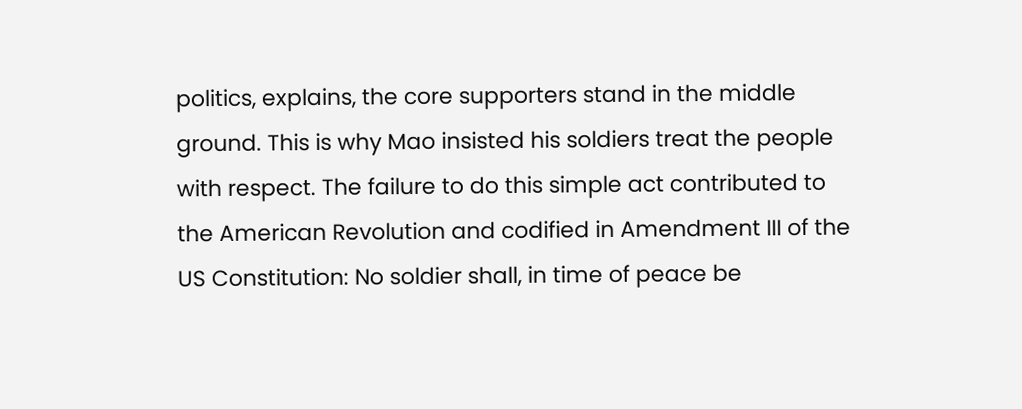politics, explains, the core supporters stand in the middle ground. This is why Mao insisted his soldiers treat the people with respect. The failure to do this simple act contributed to the American Revolution and codified in Amendment III of the US Constitution: No soldier shall, in time of peace be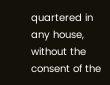quartered in any house, without the consent of the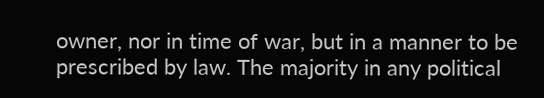owner, nor in time of war, but in a manner to be prescribed by law. The majority in any political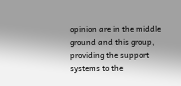opinion are in the middle ground and this group, providing the support systems to the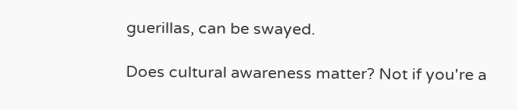guerillas, can be swayed.

Does cultural awareness matter? Not if you're a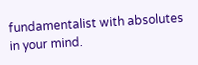fundamentalist with absolutes in your mind.